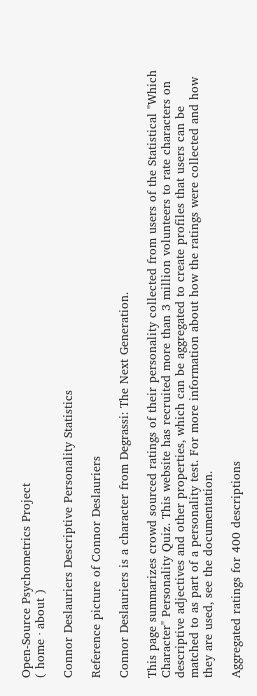Open-Source Psychometrics Project
( home · about )

Connor Deslauriers Descriptive Personality Statistics

Reference picture of Connor Deslauriers

Connor Deslauriers is a character from Degrassi: The Next Generation.

This page summarizes crowd sourced ratings of their personality collected from users of the Statistical "Which Character" Personality Quiz. This website has recruited more than 3 million volunteers to rate characters on descriptive adjectives and other properties, which can be aggregated to create profiles that users can be matched to as part of a personality test. For more information about how the ratings were collected and how they are used, see the documentation.

Aggregated ratings for 400 descriptions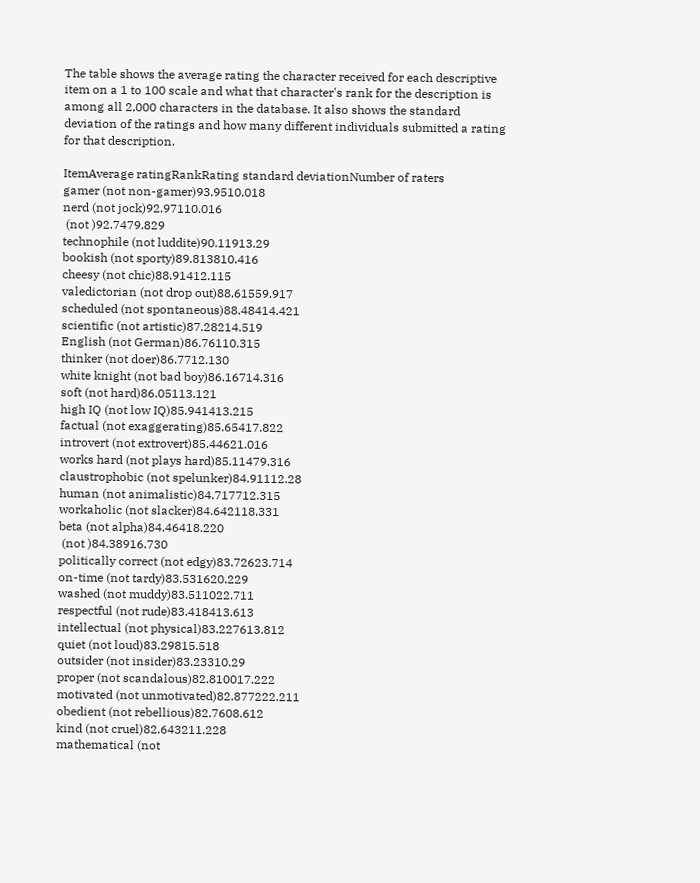The table shows the average rating the character received for each descriptive item on a 1 to 100 scale and what that character's rank for the description is among all 2,000 characters in the database. It also shows the standard deviation of the ratings and how many different individuals submitted a rating for that description.

ItemAverage ratingRankRating standard deviationNumber of raters
gamer (not non-gamer)93.9510.018
nerd (not jock)92.97110.016
 (not )92.7479.829
technophile (not luddite)90.11913.29
bookish (not sporty)89.813810.416
cheesy (not chic)88.91412.115
valedictorian (not drop out)88.61559.917
scheduled (not spontaneous)88.48414.421
scientific (not artistic)87.28214.519
English (not German)86.76110.315
thinker (not doer)86.7712.130
white knight (not bad boy)86.16714.316
soft (not hard)86.05113.121
high IQ (not low IQ)85.941413.215
factual (not exaggerating)85.65417.822
introvert (not extrovert)85.44621.016
works hard (not plays hard)85.11479.316
claustrophobic (not spelunker)84.91112.28
human (not animalistic)84.717712.315
workaholic (not slacker)84.642118.331
beta (not alpha)84.46418.220
 (not )84.38916.730
politically correct (not edgy)83.72623.714
on-time (not tardy)83.531620.229
washed (not muddy)83.511022.711
respectful (not rude)83.418413.613
intellectual (not physical)83.227613.812
quiet (not loud)83.29815.518
outsider (not insider)83.23310.29
proper (not scandalous)82.810017.222
motivated (not unmotivated)82.877222.211
obedient (not rebellious)82.7608.612
kind (not cruel)82.643211.228
mathematical (not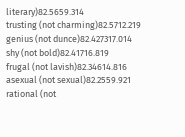literary)82.5659.314
trusting (not charming)82.5712.219
genius (not dunce)82.427317.014
shy (not bold)82.41716.819
frugal (not lavish)82.34614.816
asexual (not sexual)82.2559.921
rational (not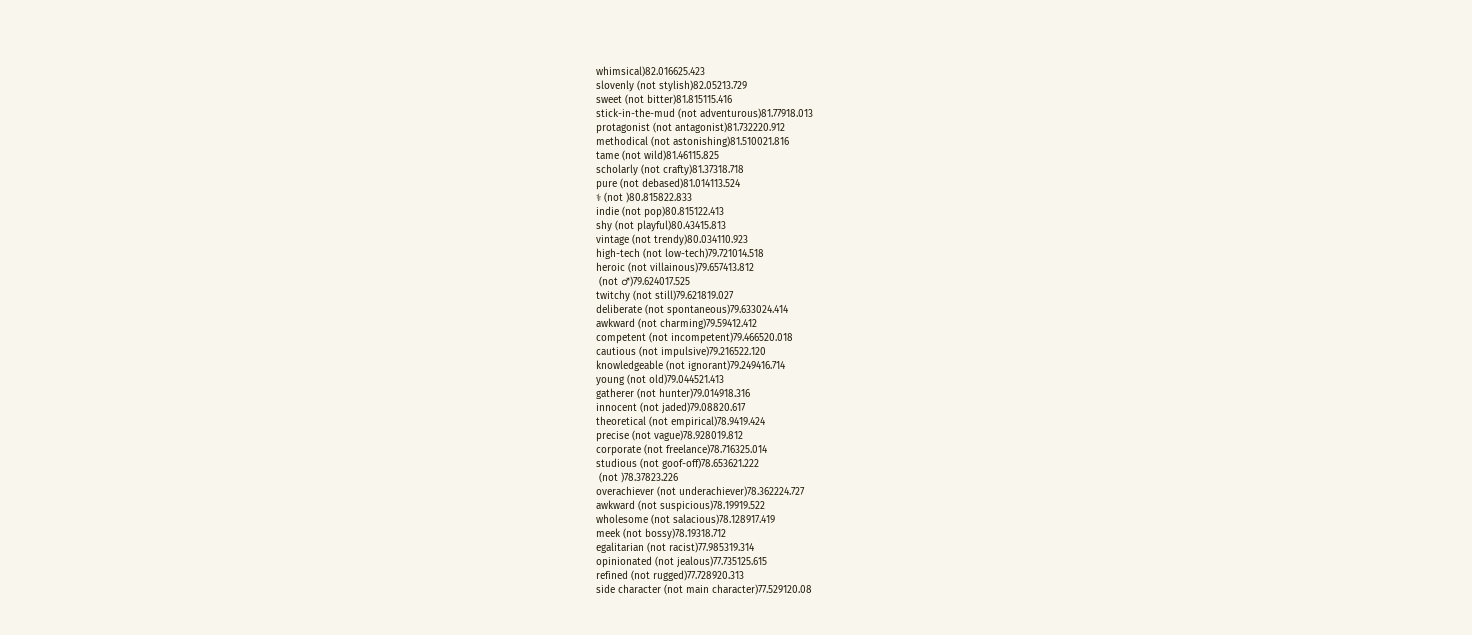whimsical)82.016625.423
slovenly (not stylish)82.05213.729
sweet (not bitter)81.815115.416
stick-in-the-mud (not adventurous)81.77918.013
protagonist (not antagonist)81.732220.912
methodical (not astonishing)81.510021.816
tame (not wild)81.46115.825
scholarly (not crafty)81.37318.718
pure (not debased)81.014113.524
⚕ (not )80.815822.833
indie (not pop)80.815122.413
shy (not playful)80.43415.813
vintage (not trendy)80.034110.923
high-tech (not low-tech)79.721014.518
heroic (not villainous)79.657413.812
 (not ♂)79.624017.525
twitchy (not still)79.621819.027
deliberate (not spontaneous)79.633024.414
awkward (not charming)79.59412.412
competent (not incompetent)79.466520.018
cautious (not impulsive)79.216522.120
knowledgeable (not ignorant)79.249416.714
young (not old)79.044521.413
gatherer (not hunter)79.014918.316
innocent (not jaded)79.08820.617
theoretical (not empirical)78.9419.424
precise (not vague)78.928019.812
corporate (not freelance)78.716325.014
studious (not goof-off)78.653621.222
 (not )78.37823.226
overachiever (not underachiever)78.362224.727
awkward (not suspicious)78.19919.522
wholesome (not salacious)78.128917.419
meek (not bossy)78.19318.712
egalitarian (not racist)77.985319.314
opinionated (not jealous)77.735125.615
refined (not rugged)77.728920.313
side character (not main character)77.529120.08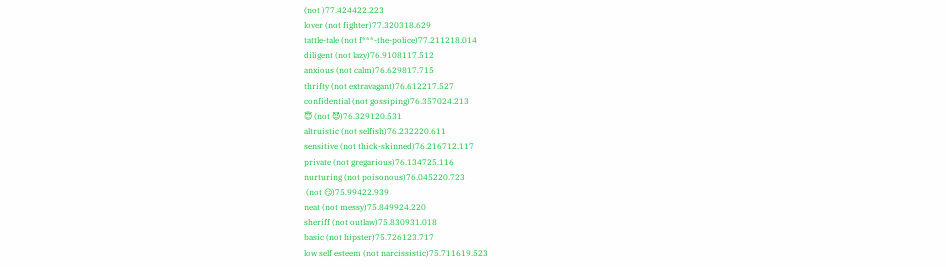(not )77.424422.223
lover (not fighter)77.320318.629
tattle-tale (not f***-the-police)77.211218.014
diligent (not lazy)76.9108117.512
anxious (not calm)76.629817.715
thrifty (not extravagant)76.612217.527
confidential (not gossiping)76.357024.213
😇 (not 😈)76.329120.531
altruistic (not selfish)76.232220.611
sensitive (not thick-skinned)76.216712.117
private (not gregarious)76.134725.116
nurturing (not poisonous)76.045220.723
 (not 😏)75.99422.939
neat (not messy)75.849924.220
sheriff (not outlaw)75.830931.018
basic (not hipster)75.726123.717
low self esteem (not narcissistic)75.711619.523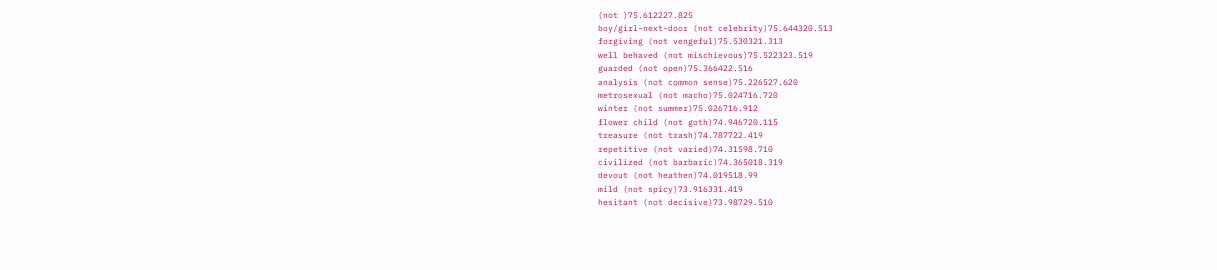(not )75.612227.825
boy/girl-next-door (not celebrity)75.644320.513
forgiving (not vengeful)75.530321.313
well behaved (not mischievous)75.522323.519
guarded (not open)75.366422.516
analysis (not common sense)75.226527.620
metrosexual (not macho)75.024716.720
winter (not summer)75.026716.912
flower child (not goth)74.946720.115
treasure (not trash)74.787722.419
repetitive (not varied)74.31598.710
civilized (not barbaric)74.365018.319
devout (not heathen)74.019518.99
mild (not spicy)73.916331.419
hesitant (not decisive)73.98729.510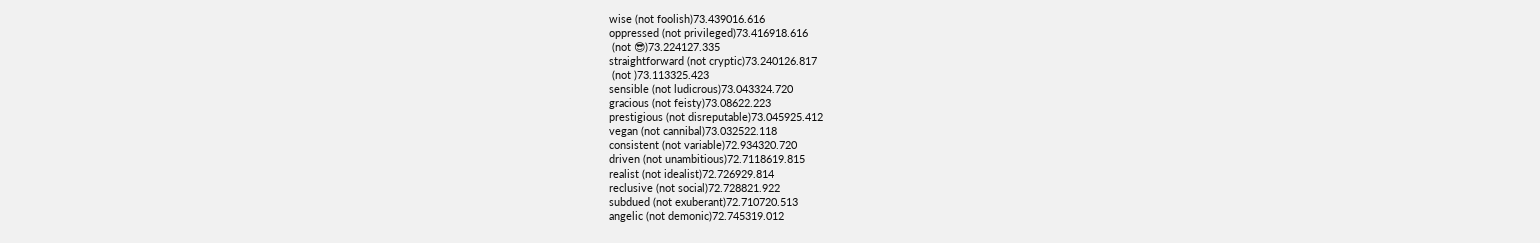wise (not foolish)73.439016.616
oppressed (not privileged)73.416918.616
 (not 😎)73.224127.335
straightforward (not cryptic)73.240126.817
 (not )73.113325.423
sensible (not ludicrous)73.043324.720
gracious (not feisty)73.08622.223
prestigious (not disreputable)73.045925.412
vegan (not cannibal)73.032522.118
consistent (not variable)72.934320.720
driven (not unambitious)72.7118619.815
realist (not idealist)72.726929.814
reclusive (not social)72.728821.922
subdued (not exuberant)72.710720.513
angelic (not demonic)72.745319.012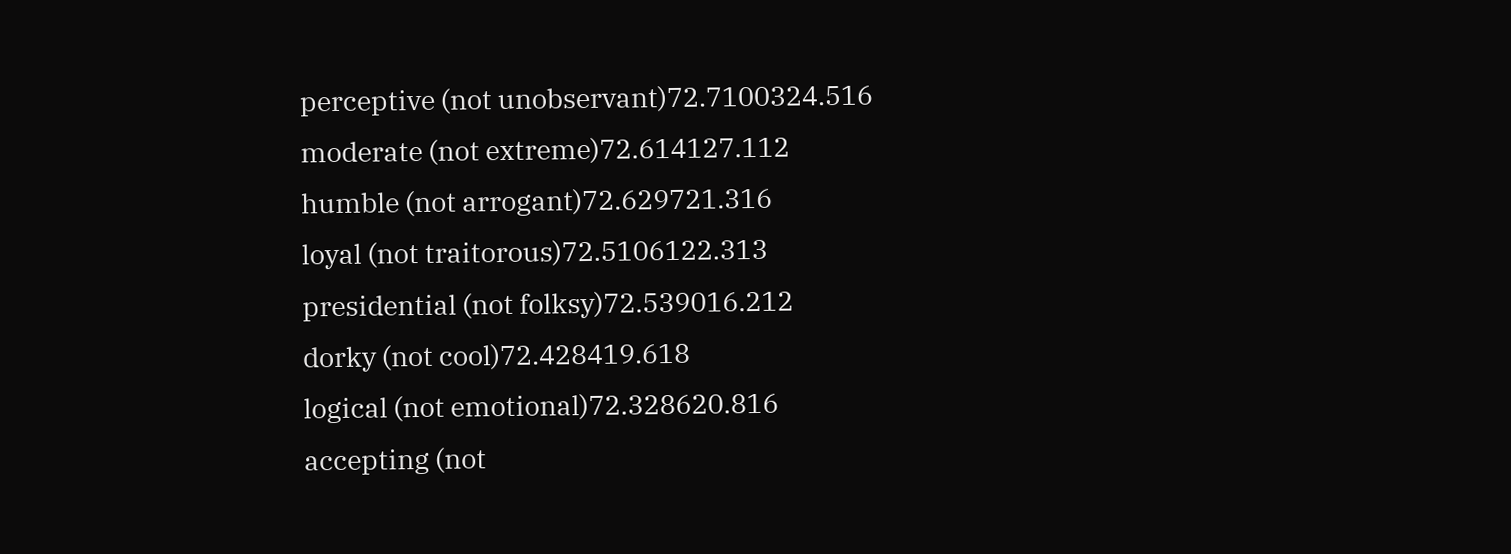perceptive (not unobservant)72.7100324.516
moderate (not extreme)72.614127.112
humble (not arrogant)72.629721.316
loyal (not traitorous)72.5106122.313
presidential (not folksy)72.539016.212
dorky (not cool)72.428419.618
logical (not emotional)72.328620.816
accepting (not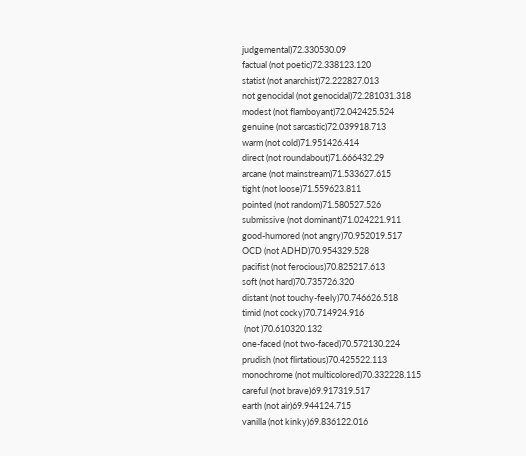judgemental)72.330530.09
factual (not poetic)72.338123.120
statist (not anarchist)72.222827.013
not genocidal (not genocidal)72.281031.318
modest (not flamboyant)72.042425.524
genuine (not sarcastic)72.039918.713
warm (not cold)71.951426.414
direct (not roundabout)71.666432.29
arcane (not mainstream)71.533627.615
tight (not loose)71.559623.811
pointed (not random)71.580527.526
submissive (not dominant)71.024221.911
good-humored (not angry)70.952019.517
OCD (not ADHD)70.954329.528
pacifist (not ferocious)70.825217.613
soft (not hard)70.735726.320
distant (not touchy-feely)70.746626.518
timid (not cocky)70.714924.916
 (not )70.610320.132
one-faced (not two-faced)70.572130.224
prudish (not flirtatious)70.425522.113
monochrome (not multicolored)70.332228.115
careful (not brave)69.917319.517
earth (not air)69.944124.715
vanilla (not kinky)69.836122.016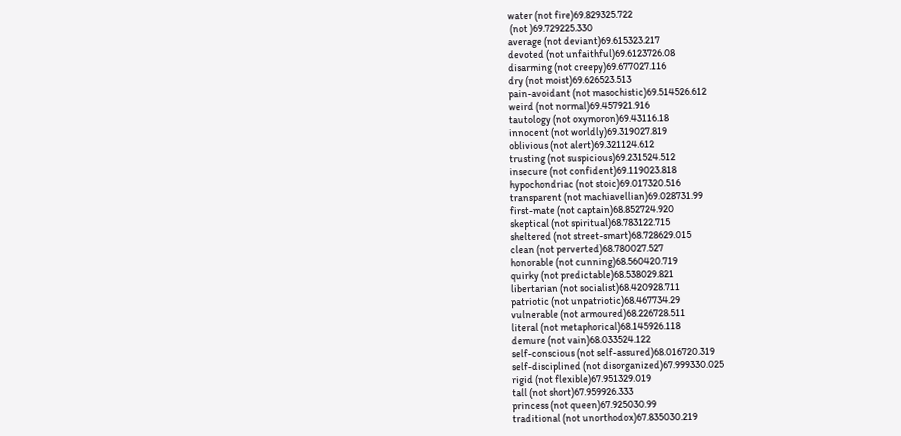water (not fire)69.829325.722
 (not )69.729225.330
average (not deviant)69.615323.217
devoted (not unfaithful)69.6123726.08
disarming (not creepy)69.677027.116
dry (not moist)69.626523.513
pain-avoidant (not masochistic)69.514526.612
weird (not normal)69.457921.916
tautology (not oxymoron)69.43116.18
innocent (not worldly)69.319027.819
oblivious (not alert)69.321124.612
trusting (not suspicious)69.231524.512
insecure (not confident)69.119023.818
hypochondriac (not stoic)69.017320.516
transparent (not machiavellian)69.028731.99
first-mate (not captain)68.852724.920
skeptical (not spiritual)68.783122.715
sheltered (not street-smart)68.728629.015
clean (not perverted)68.780027.527
honorable (not cunning)68.560420.719
quirky (not predictable)68.538029.821
libertarian (not socialist)68.420928.711
patriotic (not unpatriotic)68.467734.29
vulnerable (not armoured)68.226728.511
literal (not metaphorical)68.145926.118
demure (not vain)68.033524.122
self-conscious (not self-assured)68.016720.319
self-disciplined (not disorganized)67.999330.025
rigid (not flexible)67.951329.019
tall (not short)67.959926.333
princess (not queen)67.925030.99
traditional (not unorthodox)67.835030.219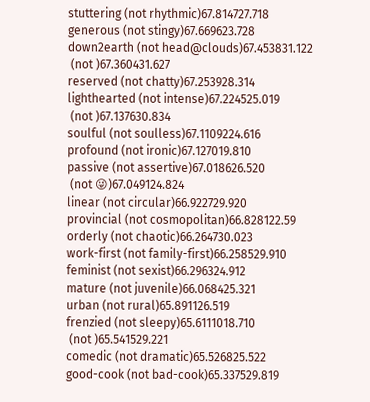stuttering (not rhythmic)67.814727.718
generous (not stingy)67.669623.728
down2earth (not head@clouds)67.453831.122
 (not )67.360431.627
reserved (not chatty)67.253928.314
lighthearted (not intense)67.224525.019
 (not )67.137630.834
soulful (not soulless)67.1109224.616
profound (not ironic)67.127019.810
passive (not assertive)67.018626.520
 (not 😜)67.049124.824
linear (not circular)66.922729.920
provincial (not cosmopolitan)66.828122.59
orderly (not chaotic)66.264730.023
work-first (not family-first)66.258529.910
feminist (not sexist)66.296324.912
mature (not juvenile)66.068425.321
urban (not rural)65.891126.519
frenzied (not sleepy)65.6111018.710
 (not )65.541529.221
comedic (not dramatic)65.526825.522
good-cook (not bad-cook)65.337529.819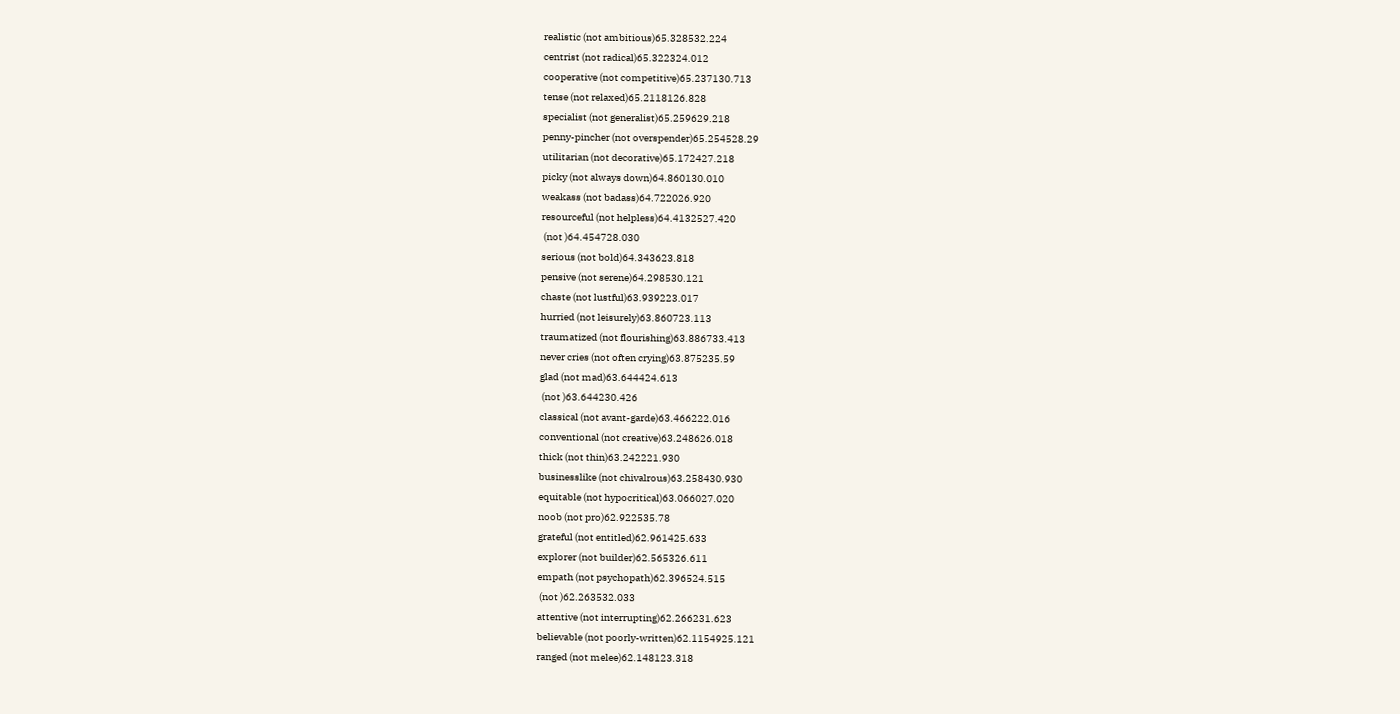realistic (not ambitious)65.328532.224
centrist (not radical)65.322324.012
cooperative (not competitive)65.237130.713
tense (not relaxed)65.2118126.828
specialist (not generalist)65.259629.218
penny-pincher (not overspender)65.254528.29
utilitarian (not decorative)65.172427.218
picky (not always down)64.860130.010
weakass (not badass)64.722026.920
resourceful (not helpless)64.4132527.420
 (not )64.454728.030
serious (not bold)64.343623.818
pensive (not serene)64.298530.121
chaste (not lustful)63.939223.017
hurried (not leisurely)63.860723.113
traumatized (not flourishing)63.886733.413
never cries (not often crying)63.875235.59
glad (not mad)63.644424.613
 (not )63.644230.426
classical (not avant-garde)63.466222.016
conventional (not creative)63.248626.018
thick (not thin)63.242221.930
businesslike (not chivalrous)63.258430.930
equitable (not hypocritical)63.066027.020
noob (not pro)62.922535.78
grateful (not entitled)62.961425.633
explorer (not builder)62.565326.611
empath (not psychopath)62.396524.515
 (not )62.263532.033
attentive (not interrupting)62.266231.623
believable (not poorly-written)62.1154925.121
ranged (not melee)62.148123.318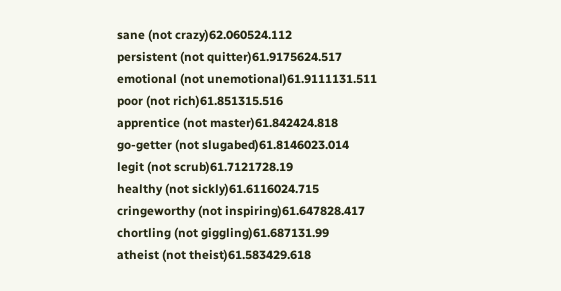sane (not crazy)62.060524.112
persistent (not quitter)61.9175624.517
emotional (not unemotional)61.9111131.511
poor (not rich)61.851315.516
apprentice (not master)61.842424.818
go-getter (not slugabed)61.8146023.014
legit (not scrub)61.7121728.19
healthy (not sickly)61.6116024.715
cringeworthy (not inspiring)61.647828.417
chortling (not giggling)61.687131.99
atheist (not theist)61.583429.618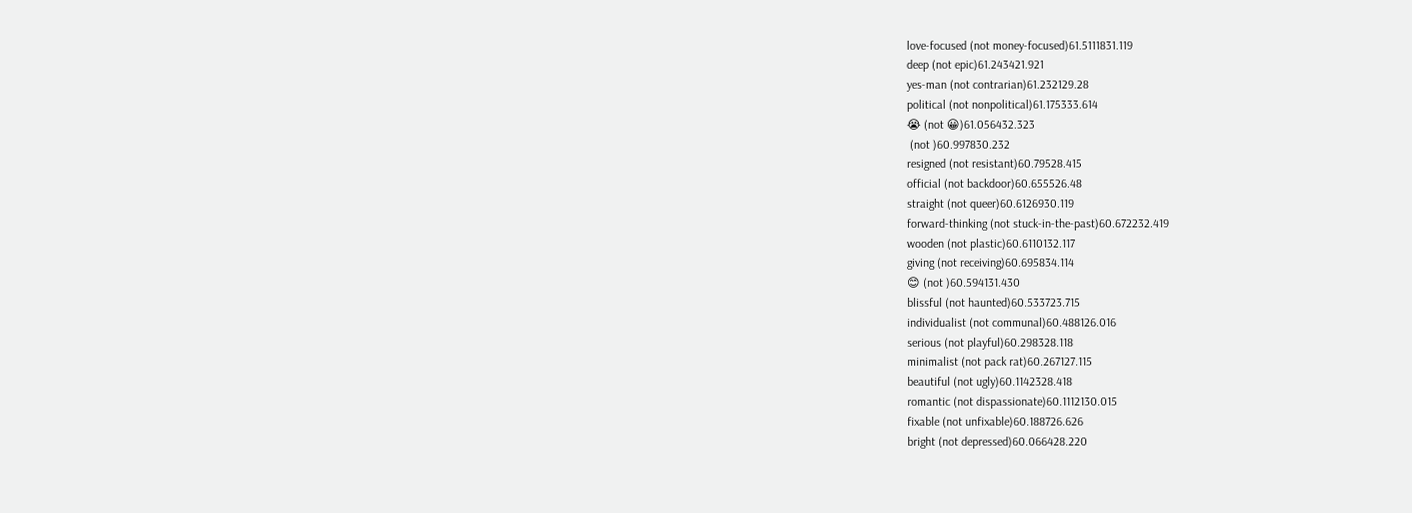love-focused (not money-focused)61.5111831.119
deep (not epic)61.243421.921
yes-man (not contrarian)61.232129.28
political (not nonpolitical)61.175333.614
😭 (not 😀)61.056432.323
 (not )60.997830.232
resigned (not resistant)60.79528.415
official (not backdoor)60.655526.48
straight (not queer)60.6126930.119
forward-thinking (not stuck-in-the-past)60.672232.419
wooden (not plastic)60.6110132.117
giving (not receiving)60.695834.114
😊 (not )60.594131.430
blissful (not haunted)60.533723.715
individualist (not communal)60.488126.016
serious (not playful)60.298328.118
minimalist (not pack rat)60.267127.115
beautiful (not ugly)60.1142328.418
romantic (not dispassionate)60.1112130.015
fixable (not unfixable)60.188726.626
bright (not depressed)60.066428.220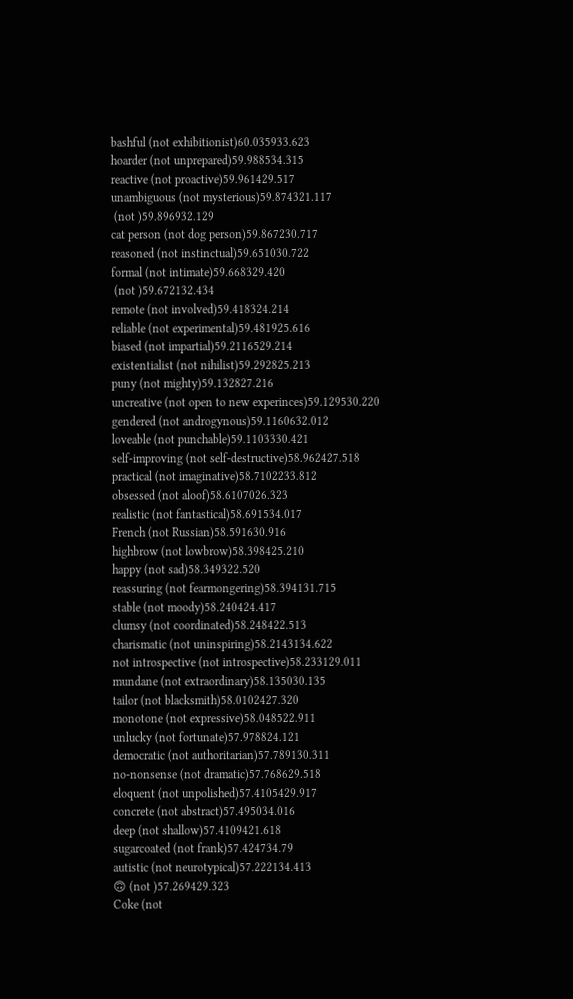bashful (not exhibitionist)60.035933.623
hoarder (not unprepared)59.988534.315
reactive (not proactive)59.961429.517
unambiguous (not mysterious)59.874321.117
 (not )59.896932.129
cat person (not dog person)59.867230.717
reasoned (not instinctual)59.651030.722
formal (not intimate)59.668329.420
 (not )59.672132.434
remote (not involved)59.418324.214
reliable (not experimental)59.481925.616
biased (not impartial)59.2116529.214
existentialist (not nihilist)59.292825.213
puny (not mighty)59.132827.216
uncreative (not open to new experinces)59.129530.220
gendered (not androgynous)59.1160632.012
loveable (not punchable)59.1103330.421
self-improving (not self-destructive)58.962427.518
practical (not imaginative)58.7102233.812
obsessed (not aloof)58.6107026.323
realistic (not fantastical)58.691534.017
French (not Russian)58.591630.916
highbrow (not lowbrow)58.398425.210
happy (not sad)58.349322.520
reassuring (not fearmongering)58.394131.715
stable (not moody)58.240424.417
clumsy (not coordinated)58.248422.513
charismatic (not uninspiring)58.2143134.622
not introspective (not introspective)58.233129.011
mundane (not extraordinary)58.135030.135
tailor (not blacksmith)58.0102427.320
monotone (not expressive)58.048522.911
unlucky (not fortunate)57.978824.121
democratic (not authoritarian)57.789130.311
no-nonsense (not dramatic)57.768629.518
eloquent (not unpolished)57.4105429.917
concrete (not abstract)57.495034.016
deep (not shallow)57.4109421.618
sugarcoated (not frank)57.424734.79
autistic (not neurotypical)57.222134.413
🙃 (not )57.269429.323
Coke (not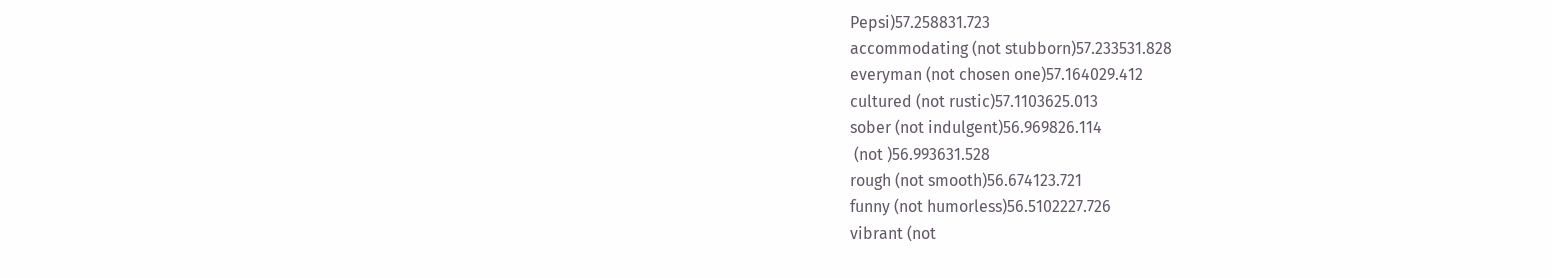Pepsi)57.258831.723
accommodating (not stubborn)57.233531.828
everyman (not chosen one)57.164029.412
cultured (not rustic)57.1103625.013
sober (not indulgent)56.969826.114
 (not )56.993631.528
rough (not smooth)56.674123.721
funny (not humorless)56.5102227.726
vibrant (not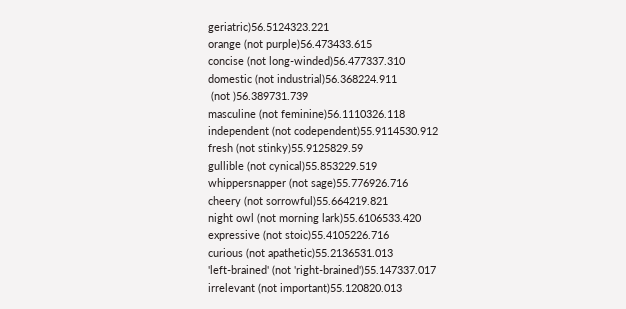geriatric)56.5124323.221
orange (not purple)56.473433.615
concise (not long-winded)56.477337.310
domestic (not industrial)56.368224.911
 (not )56.389731.739
masculine (not feminine)56.1110326.118
independent (not codependent)55.9114530.912
fresh (not stinky)55.9125829.59
gullible (not cynical)55.853229.519
whippersnapper (not sage)55.776926.716
cheery (not sorrowful)55.664219.821
night owl (not morning lark)55.6106533.420
expressive (not stoic)55.4105226.716
curious (not apathetic)55.2136531.013
'left-brained' (not 'right-brained')55.147337.017
irrelevant (not important)55.120820.013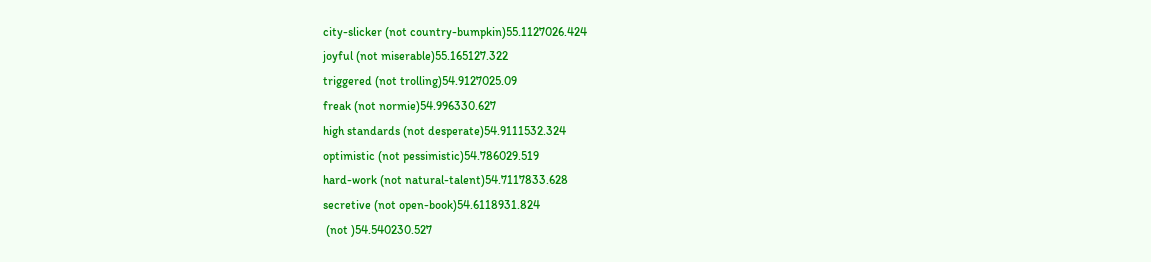city-slicker (not country-bumpkin)55.1127026.424
joyful (not miserable)55.165127.322
triggered (not trolling)54.9127025.09
freak (not normie)54.996330.627
high standards (not desperate)54.9111532.324
optimistic (not pessimistic)54.786029.519
hard-work (not natural-talent)54.7117833.628
secretive (not open-book)54.6118931.824
 (not )54.540230.527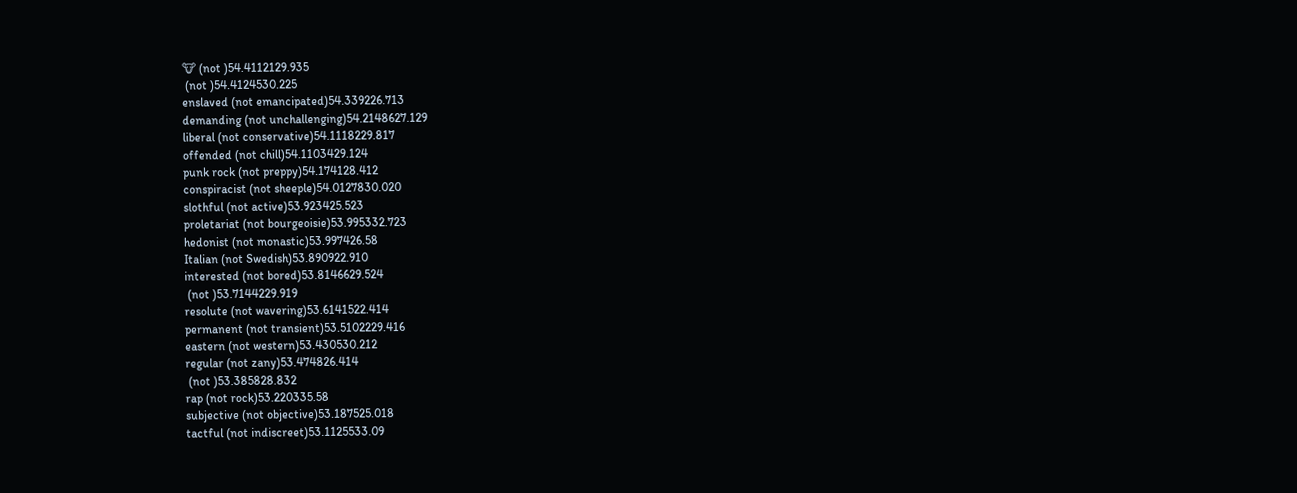🐮 (not )54.4112129.935
 (not )54.4124530.225
enslaved (not emancipated)54.339226.713
demanding (not unchallenging)54.2148627.129
liberal (not conservative)54.1118229.817
offended (not chill)54.1103429.124
punk rock (not preppy)54.174128.412
conspiracist (not sheeple)54.0127830.020
slothful (not active)53.923425.523
proletariat (not bourgeoisie)53.995332.723
hedonist (not monastic)53.997426.58
Italian (not Swedish)53.890922.910
interested (not bored)53.8146629.524
 (not )53.7144229.919
resolute (not wavering)53.6141522.414
permanent (not transient)53.5102229.416
eastern (not western)53.430530.212
regular (not zany)53.474826.414
 (not )53.385828.832
rap (not rock)53.220335.58
subjective (not objective)53.187525.018
tactful (not indiscreet)53.1125533.09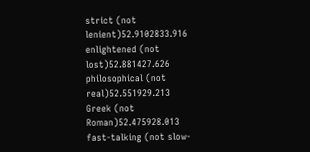strict (not lenient)52.9102833.916
enlightened (not lost)52.881427.626
philosophical (not real)52.551929.213
Greek (not Roman)52.475928.013
fast-talking (not slow-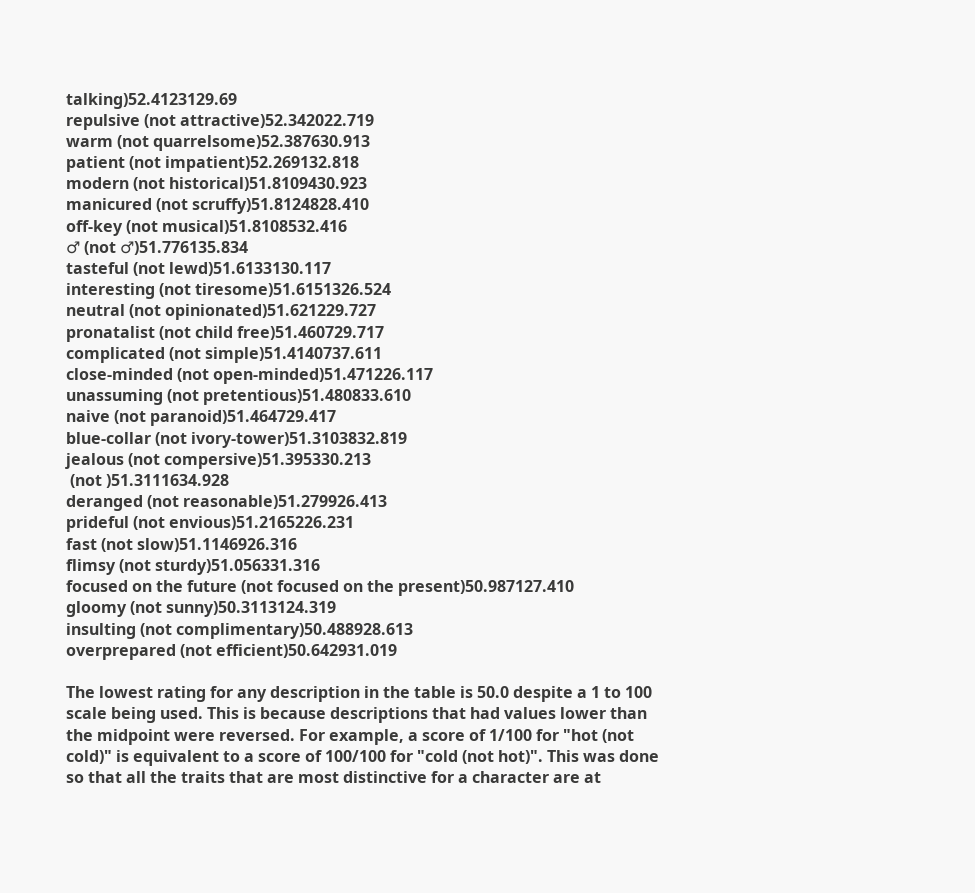talking)52.4123129.69
repulsive (not attractive)52.342022.719
warm (not quarrelsome)52.387630.913
patient (not impatient)52.269132.818
modern (not historical)51.8109430.923
manicured (not scruffy)51.8124828.410
off-key (not musical)51.8108532.416
♂ (not ♂)51.776135.834
tasteful (not lewd)51.6133130.117
interesting (not tiresome)51.6151326.524
neutral (not opinionated)51.621229.727
pronatalist (not child free)51.460729.717
complicated (not simple)51.4140737.611
close-minded (not open-minded)51.471226.117
unassuming (not pretentious)51.480833.610
naive (not paranoid)51.464729.417
blue-collar (not ivory-tower)51.3103832.819
jealous (not compersive)51.395330.213
 (not )51.3111634.928
deranged (not reasonable)51.279926.413
prideful (not envious)51.2165226.231
fast (not slow)51.1146926.316
flimsy (not sturdy)51.056331.316
focused on the future (not focused on the present)50.987127.410
gloomy (not sunny)50.3113124.319
insulting (not complimentary)50.488928.613
overprepared (not efficient)50.642931.019

The lowest rating for any description in the table is 50.0 despite a 1 to 100 scale being used. This is because descriptions that had values lower than the midpoint were reversed. For example, a score of 1/100 for "hot (not cold)" is equivalent to a score of 100/100 for "cold (not hot)". This was done so that all the traits that are most distinctive for a character are at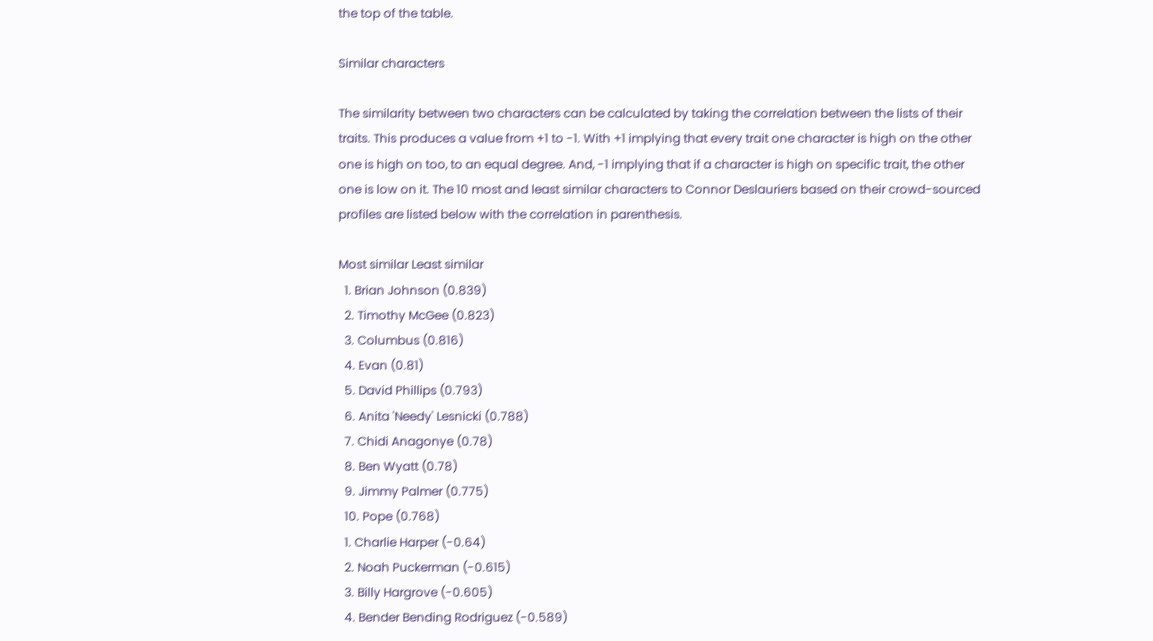the top of the table.

Similar characters

The similarity between two characters can be calculated by taking the correlation between the lists of their traits. This produces a value from +1 to -1. With +1 implying that every trait one character is high on the other one is high on too, to an equal degree. And, -1 implying that if a character is high on specific trait, the other one is low on it. The 10 most and least similar characters to Connor Deslauriers based on their crowd-sourced profiles are listed below with the correlation in parenthesis.

Most similar Least similar
  1. Brian Johnson (0.839)
  2. Timothy McGee (0.823)
  3. Columbus (0.816)
  4. Evan (0.81)
  5. David Phillips (0.793)
  6. Anita 'Needy' Lesnicki (0.788)
  7. Chidi Anagonye (0.78)
  8. Ben Wyatt (0.78)
  9. Jimmy Palmer (0.775)
  10. Pope (0.768)
  1. Charlie Harper (-0.64)
  2. Noah Puckerman (-0.615)
  3. Billy Hargrove (-0.605)
  4. Bender Bending Rodriguez (-0.589)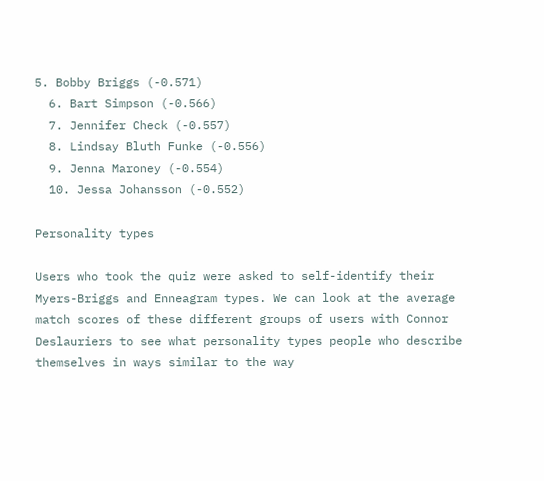5. Bobby Briggs (-0.571)
  6. Bart Simpson (-0.566)
  7. Jennifer Check (-0.557)
  8. Lindsay Bluth Funke (-0.556)
  9. Jenna Maroney (-0.554)
  10. Jessa Johansson (-0.552)

Personality types

Users who took the quiz were asked to self-identify their Myers-Briggs and Enneagram types. We can look at the average match scores of these different groups of users with Connor Deslauriers to see what personality types people who describe themselves in ways similar to the way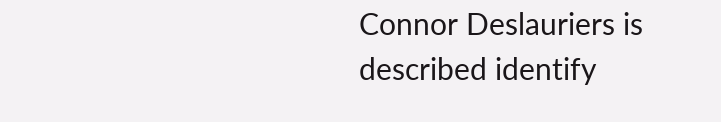Connor Deslauriers is described identify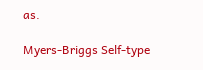as.

Myers-Briggs Self-type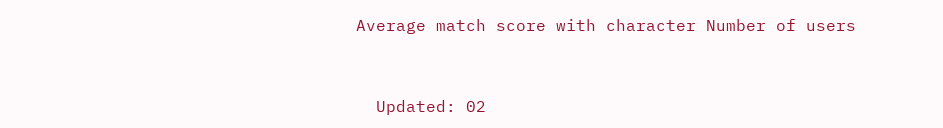Average match score with character Number of users


  Updated: 02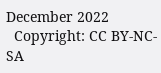December 2022
  Copyright: CC BY-NC-SA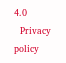4.0
  Privacy policy